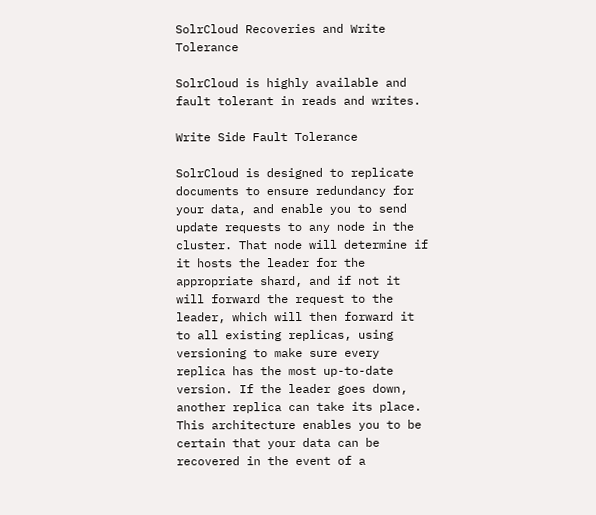SolrCloud Recoveries and Write Tolerance

SolrCloud is highly available and fault tolerant in reads and writes.

Write Side Fault Tolerance

SolrCloud is designed to replicate documents to ensure redundancy for your data, and enable you to send update requests to any node in the cluster. That node will determine if it hosts the leader for the appropriate shard, and if not it will forward the request to the leader, which will then forward it to all existing replicas, using versioning to make sure every replica has the most up-to-date version. If the leader goes down, another replica can take its place. This architecture enables you to be certain that your data can be recovered in the event of a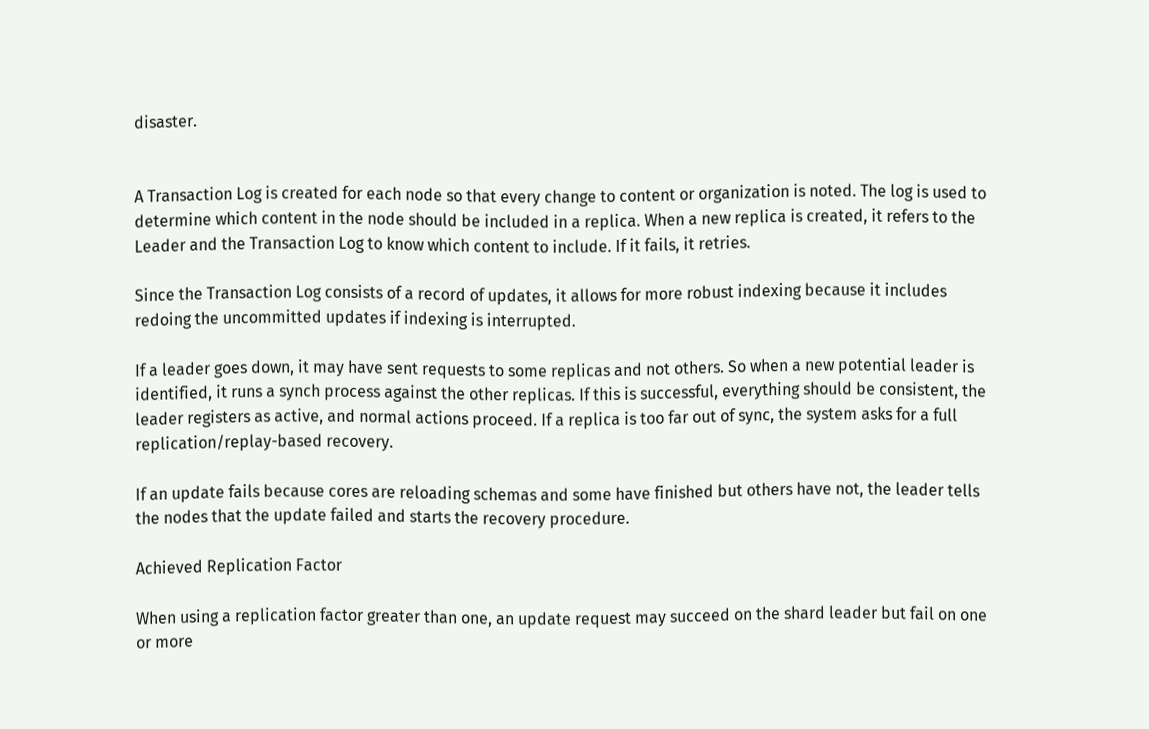disaster.


A Transaction Log is created for each node so that every change to content or organization is noted. The log is used to determine which content in the node should be included in a replica. When a new replica is created, it refers to the Leader and the Transaction Log to know which content to include. If it fails, it retries.

Since the Transaction Log consists of a record of updates, it allows for more robust indexing because it includes redoing the uncommitted updates if indexing is interrupted.

If a leader goes down, it may have sent requests to some replicas and not others. So when a new potential leader is identified, it runs a synch process against the other replicas. If this is successful, everything should be consistent, the leader registers as active, and normal actions proceed. If a replica is too far out of sync, the system asks for a full replication/replay-based recovery.

If an update fails because cores are reloading schemas and some have finished but others have not, the leader tells the nodes that the update failed and starts the recovery procedure.

Achieved Replication Factor

When using a replication factor greater than one, an update request may succeed on the shard leader but fail on one or more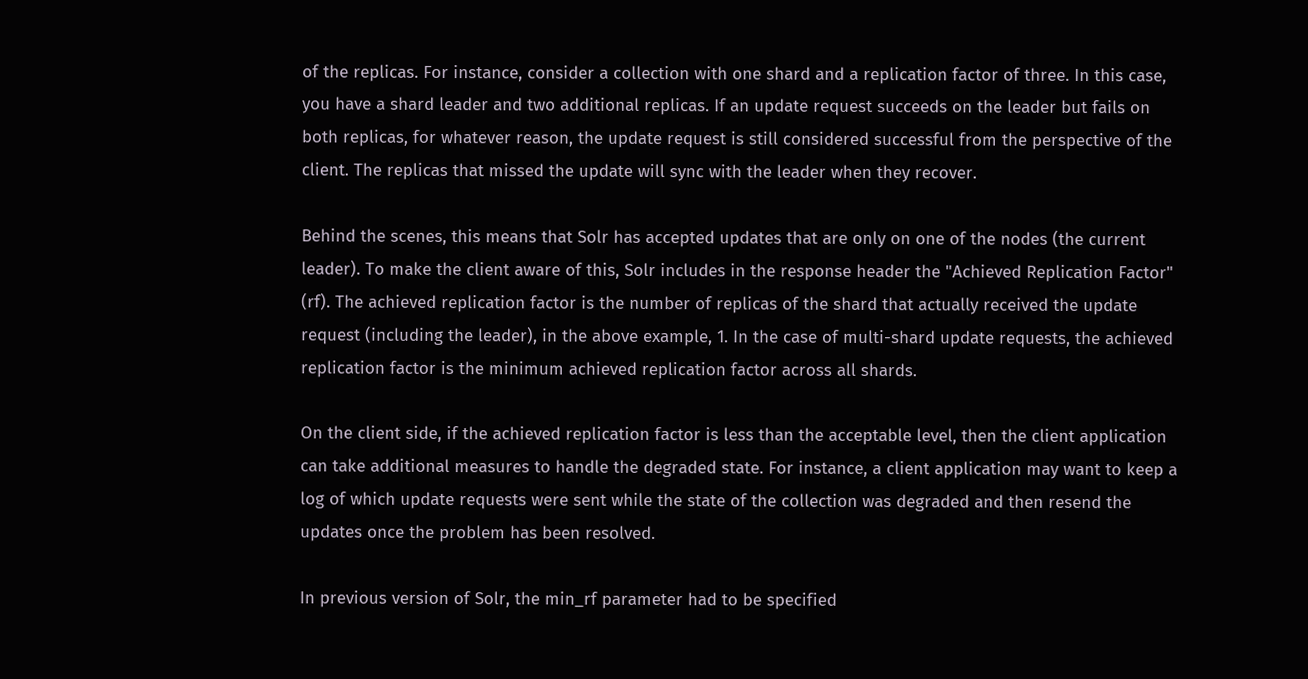of the replicas. For instance, consider a collection with one shard and a replication factor of three. In this case, you have a shard leader and two additional replicas. If an update request succeeds on the leader but fails on both replicas, for whatever reason, the update request is still considered successful from the perspective of the client. The replicas that missed the update will sync with the leader when they recover.

Behind the scenes, this means that Solr has accepted updates that are only on one of the nodes (the current leader). To make the client aware of this, Solr includes in the response header the "Achieved Replication Factor" (rf). The achieved replication factor is the number of replicas of the shard that actually received the update request (including the leader), in the above example, 1. In the case of multi-shard update requests, the achieved replication factor is the minimum achieved replication factor across all shards.

On the client side, if the achieved replication factor is less than the acceptable level, then the client application can take additional measures to handle the degraded state. For instance, a client application may want to keep a log of which update requests were sent while the state of the collection was degraded and then resend the updates once the problem has been resolved.

In previous version of Solr, the min_rf parameter had to be specified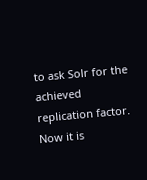to ask Solr for the achieved replication factor. Now it is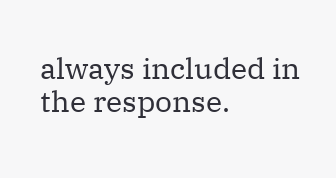always included in the response.